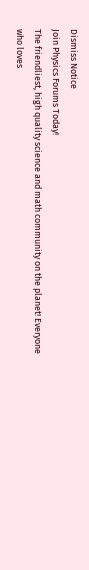Dismiss Notice
Join Physics Forums Today!
The friendliest, high quality science and math community on the planet! Everyone who loves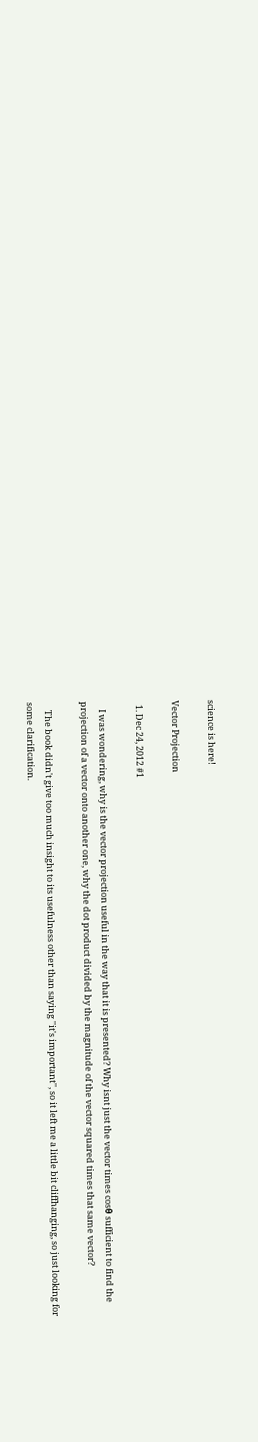science is here!

Vector Projection

  1. Dec 24, 2012 #1

    I was wondering, why is the vector projection useful in the way that it is presented? Why isnt just the vector times cosθ sufficient to find the projection of a vector onto another one, why the dot product divided by the magnitude of the vector squared times that same vector?

    The book didn't give too much insight to its usefulness other than saying ''it's important'', so it left me a little bit cliffhanging, so just looking for some clarification.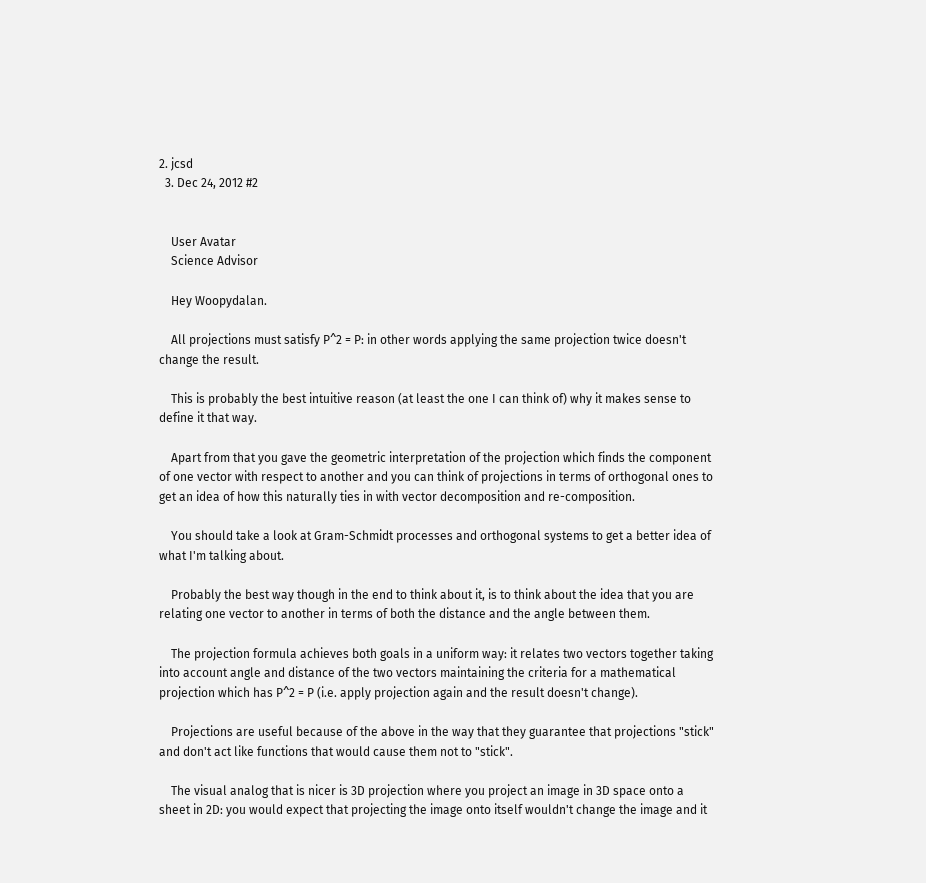2. jcsd
  3. Dec 24, 2012 #2


    User Avatar
    Science Advisor

    Hey Woopydalan.

    All projections must satisfy P^2 = P: in other words applying the same projection twice doesn't change the result.

    This is probably the best intuitive reason (at least the one I can think of) why it makes sense to define it that way.

    Apart from that you gave the geometric interpretation of the projection which finds the component of one vector with respect to another and you can think of projections in terms of orthogonal ones to get an idea of how this naturally ties in with vector decomposition and re-composition.

    You should take a look at Gram-Schmidt processes and orthogonal systems to get a better idea of what I'm talking about.

    Probably the best way though in the end to think about it, is to think about the idea that you are relating one vector to another in terms of both the distance and the angle between them.

    The projection formula achieves both goals in a uniform way: it relates two vectors together taking into account angle and distance of the two vectors maintaining the criteria for a mathematical projection which has P^2 = P (i.e. apply projection again and the result doesn't change).

    Projections are useful because of the above in the way that they guarantee that projections "stick" and don't act like functions that would cause them not to "stick".

    The visual analog that is nicer is 3D projection where you project an image in 3D space onto a sheet in 2D: you would expect that projecting the image onto itself wouldn't change the image and it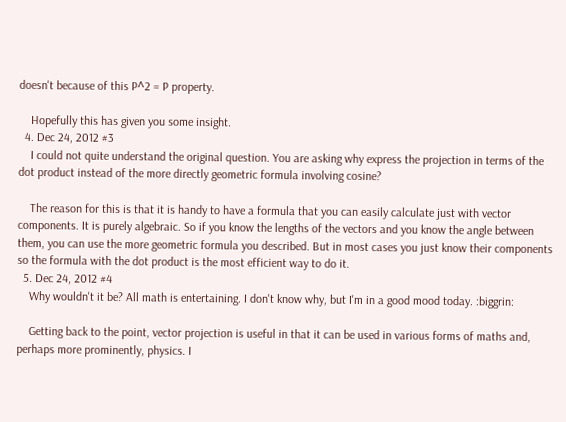doesn't because of this P^2 = P property.

    Hopefully this has given you some insight.
  4. Dec 24, 2012 #3
    I could not quite understand the original question. You are asking why express the projection in terms of the dot product instead of the more directly geometric formula involving cosine?

    The reason for this is that it is handy to have a formula that you can easily calculate just with vector components. It is purely algebraic. So if you know the lengths of the vectors and you know the angle between them, you can use the more geometric formula you described. But in most cases you just know their components so the formula with the dot product is the most efficient way to do it.
  5. Dec 24, 2012 #4
    Why wouldn't it be? All math is entertaining. I don't know why, but I'm in a good mood today. :biggrin:

    Getting back to the point, vector projection is useful in that it can be used in various forms of maths and, perhaps more prominently, physics. I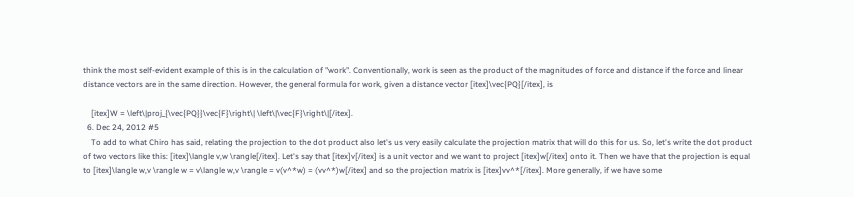think the most self-evident example of this is in the calculation of "work". Conventionally, work is seen as the product of the magnitudes of force and distance if the force and linear distance vectors are in the same direction. However, the general formula for work, given a distance vector [itex]\vec{PQ}[/itex], is

    [itex]W = \left\|proj_{\vec{PQ}}\vec{F}\right\| \left\|\vec{F}\right\|[/itex].
  6. Dec 24, 2012 #5
    To add to what Chiro has said, relating the projection to the dot product also let's us very easily calculate the projection matrix that will do this for us. So, let's write the dot product of two vectors like this: [itex]\langle v,w \rangle[/itex]. Let's say that [itex]v[/itex] is a unit vector and we want to project [itex]w[/itex] onto it. Then we have that the projection is equal to [itex]\langle w,v \rangle w = v\langle w,v \rangle = v(v^*w) = (vv^*)w[/itex] and so the projection matrix is [itex]vv^*[/itex]. More generally, if we have some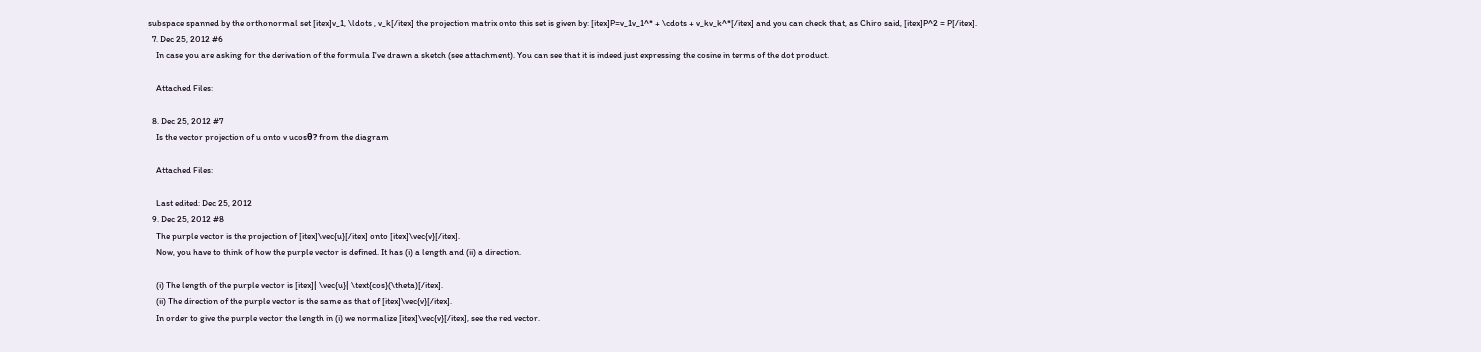subspace spanned by the orthonormal set [itex]v_1, \ldots , v_k[/itex] the projection matrix onto this set is given by: [itex]P=v_1v_1^* + \cdots + v_kv_k^*[/itex] and you can check that, as Chiro said, [itex]P^2 = P[/itex].
  7. Dec 25, 2012 #6
    In case you are asking for the derivation of the formula I've drawn a sketch (see attachment). You can see that it is indeed just expressing the cosine in terms of the dot product.

    Attached Files:

  8. Dec 25, 2012 #7
    Is the vector projection of u onto v ucosθ? from the diagram

    Attached Files:

    Last edited: Dec 25, 2012
  9. Dec 25, 2012 #8
    The purple vector is the projection of [itex]\vec{u}[/itex] onto [itex]\vec{v}[/itex].
    Now, you have to think of how the purple vector is defined. It has (i) a length and (ii) a direction.

    (i) The length of the purple vector is [itex]| \vec{u}| \text{cos}(\theta)[/itex].
    (ii) The direction of the purple vector is the same as that of [itex]\vec{v}[/itex].
    In order to give the purple vector the length in (i) we normalize [itex]\vec{v}[/itex], see the red vector.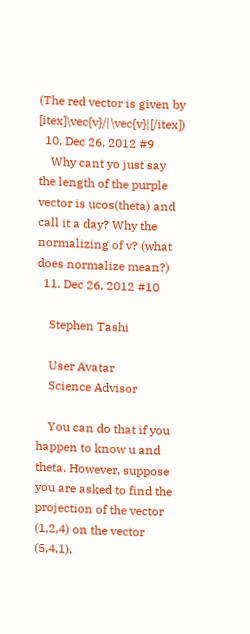(The red vector is given by [itex]\vec{v}/|\vec{v}|[/itex])
  10. Dec 26, 2012 #9
    Why cant yo just say the length of the purple vector is ucos(theta) and call it a day? Why the normalizing of v? (what does normalize mean?)
  11. Dec 26, 2012 #10

    Stephen Tashi

    User Avatar
    Science Advisor

    You can do that if you happen to know u and theta. However, suppose you are asked to find the projection of the vector (1,2,4) on the vector (5,4,1).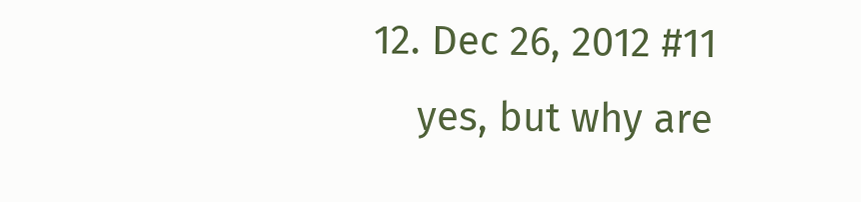12. Dec 26, 2012 #11
    yes, but why are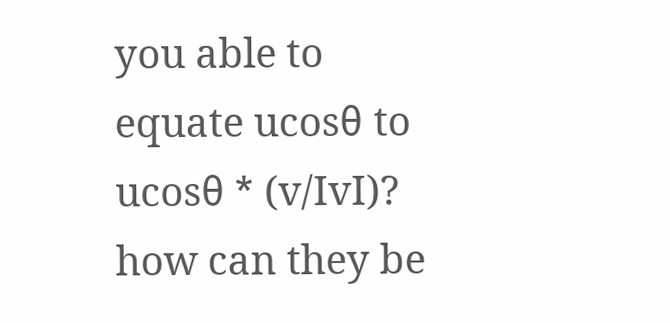you able to equate ucosθ to ucosθ * (v/IvI)? how can they be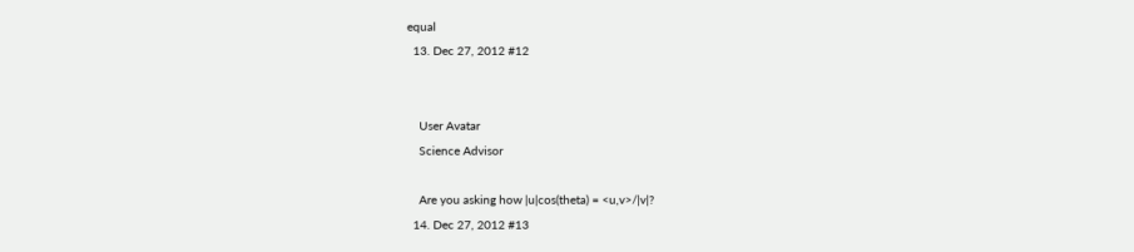equal
  13. Dec 27, 2012 #12


    User Avatar
    Science Advisor

    Are you asking how |u|cos(theta) = <u,v>/|v|?
  14. Dec 27, 2012 #13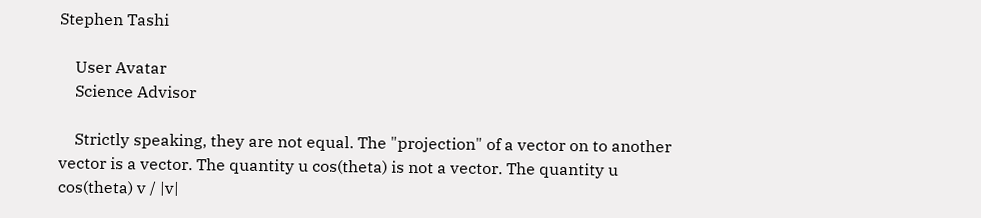Stephen Tashi

    User Avatar
    Science Advisor

    Strictly speaking, they are not equal. The "projection" of a vector on to another vector is a vector. The quantity u cos(theta) is not a vector. The quantity u cos(theta) v / |v|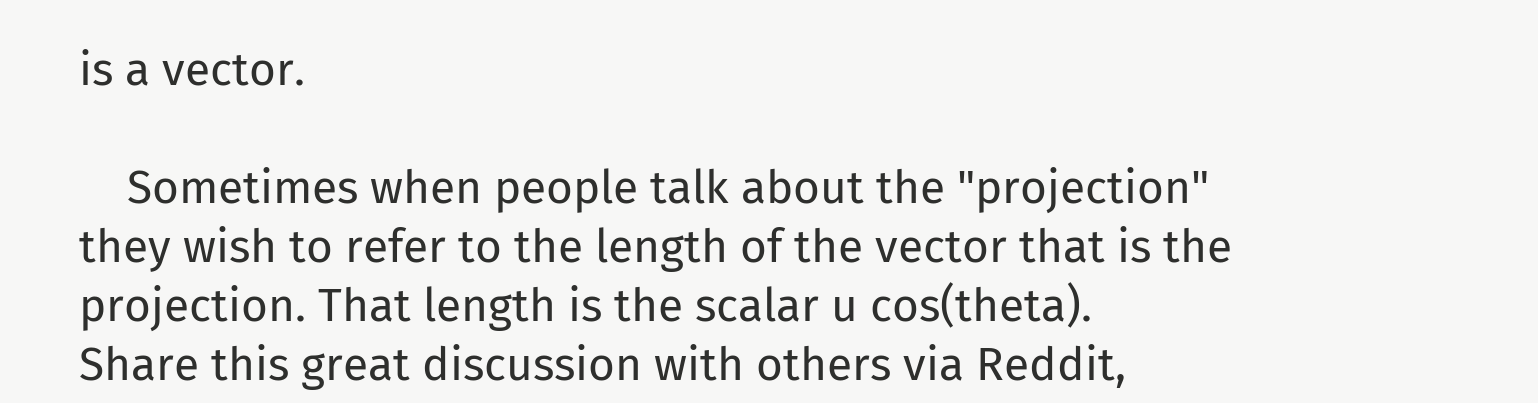is a vector.

    Sometimes when people talk about the "projection" they wish to refer to the length of the vector that is the projection. That length is the scalar u cos(theta).
Share this great discussion with others via Reddit,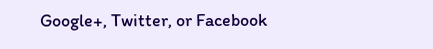Google+, Twitter, or Facebook